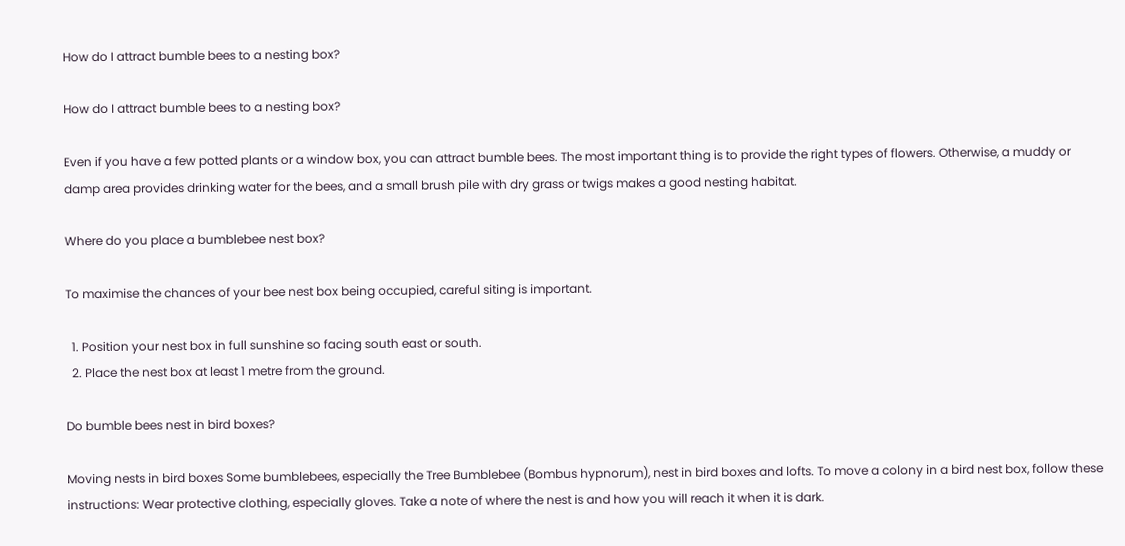How do I attract bumble bees to a nesting box?

How do I attract bumble bees to a nesting box?

Even if you have a few potted plants or a window box, you can attract bumble bees. The most important thing is to provide the right types of flowers. Otherwise, a muddy or damp area provides drinking water for the bees, and a small brush pile with dry grass or twigs makes a good nesting habitat.

Where do you place a bumblebee nest box?

To maximise the chances of your bee nest box being occupied, careful siting is important.

  1. Position your nest box in full sunshine so facing south east or south.
  2. Place the nest box at least 1 metre from the ground.

Do bumble bees nest in bird boxes?

Moving nests in bird boxes Some bumblebees, especially the Tree Bumblebee (Bombus hypnorum), nest in bird boxes and lofts. To move a colony in a bird nest box, follow these instructions: Wear protective clothing, especially gloves. Take a note of where the nest is and how you will reach it when it is dark.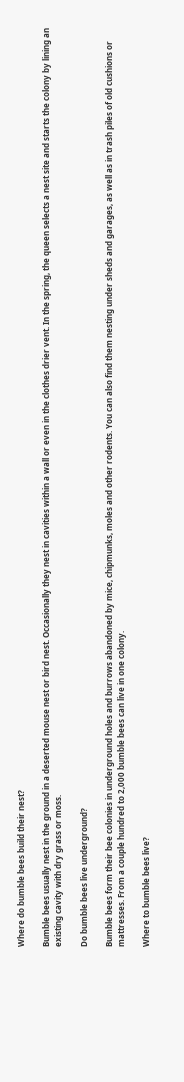Where do bumble bees build their nest?

Bumble bees usually nest in the ground in a deserted mouse nest or bird nest. Occasionally they nest in cavities within a wall or even in the clothes drier vent. In the spring, the queen selects a nest site and starts the colony by lining an existing cavity with dry grass or moss.

Do bumble bees live underground?

Bumble bees form their bee colonies in underground holes and burrows abandoned by mice, chipmunks, moles and other rodents. You can also find them nesting under sheds and garages, as well as in trash piles of old cushions or mattresses. From a couple hundred to 2,000 bumble bees can live in one colony.

Where to bumble bees live?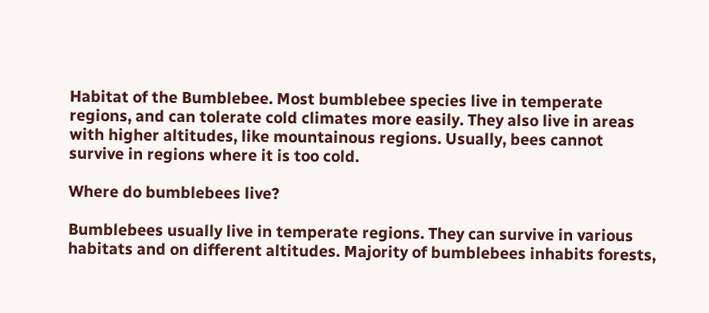Habitat of the Bumblebee. Most bumblebee species live in temperate regions, and can tolerate cold climates more easily. They also live in areas with higher altitudes, like mountainous regions. Usually, bees cannot survive in regions where it is too cold.

Where do bumblebees live?

Bumblebees usually live in temperate regions. They can survive in various habitats and on different altitudes. Majority of bumblebees inhabits forests,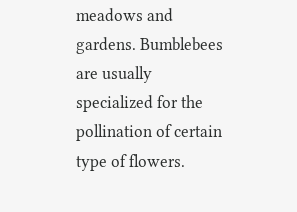meadows and gardens. Bumblebees are usually specialized for the pollination of certain type of flowers.